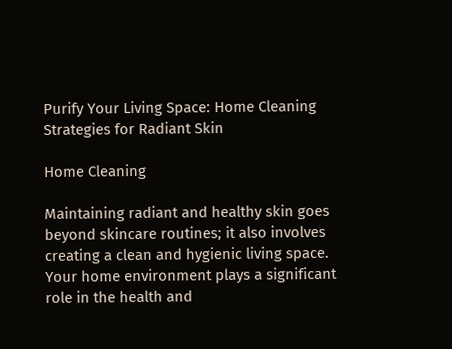Purify Your Living Space: Home Cleaning Strategies for Radiant Skin

Home Cleaning

Maintaining radiant and healthy skin goes beyond skincare routines; it also involves creating a clean and hygienic living space. Your home environment plays a significant role in the health and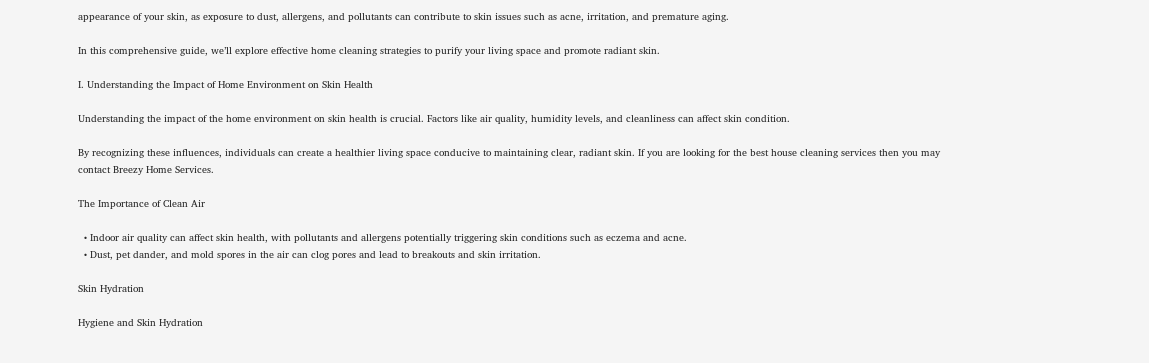appearance of your skin, as exposure to dust, allergens, and pollutants can contribute to skin issues such as acne, irritation, and premature aging.

In this comprehensive guide, we’ll explore effective home cleaning strategies to purify your living space and promote radiant skin.

I. Understanding the Impact of Home Environment on Skin Health

Understanding the impact of the home environment on skin health is crucial. Factors like air quality, humidity levels, and cleanliness can affect skin condition.

By recognizing these influences, individuals can create a healthier living space conducive to maintaining clear, radiant skin. If you are looking for the best house cleaning services then you may contact Breezy Home Services.

The Importance of Clean Air

  • Indoor air quality can affect skin health, with pollutants and allergens potentially triggering skin conditions such as eczema and acne.
  • Dust, pet dander, and mold spores in the air can clog pores and lead to breakouts and skin irritation.

Skin Hydration

Hygiene and Skin Hydration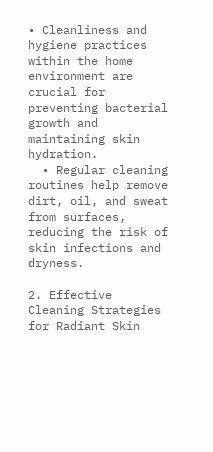• Cleanliness and hygiene practices within the home environment are crucial for preventing bacterial growth and maintaining skin hydration.
  • Regular cleaning routines help remove dirt, oil, and sweat from surfaces, reducing the risk of skin infections and dryness.

2. Effective Cleaning Strategies for Radiant Skin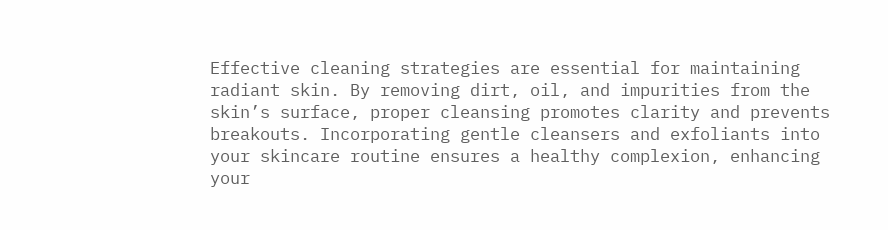Effective cleaning strategies are essential for maintaining radiant skin. By removing dirt, oil, and impurities from the skin’s surface, proper cleansing promotes clarity and prevents breakouts. Incorporating gentle cleansers and exfoliants into your skincare routine ensures a healthy complexion, enhancing your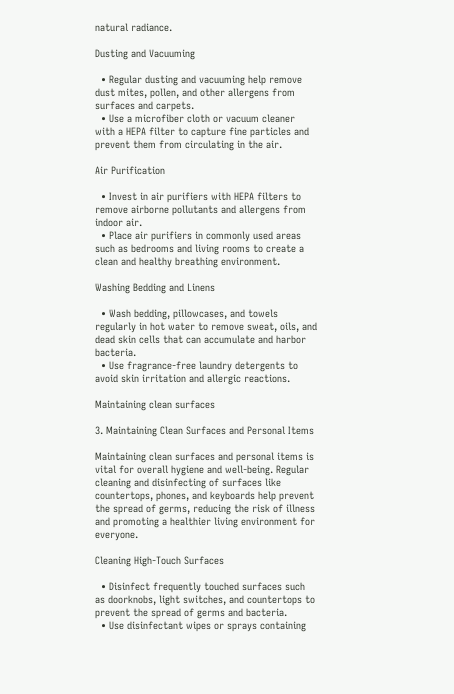natural radiance.

Dusting and Vacuuming

  • Regular dusting and vacuuming help remove dust mites, pollen, and other allergens from surfaces and carpets.
  • Use a microfiber cloth or vacuum cleaner with a HEPA filter to capture fine particles and prevent them from circulating in the air.

Air Purification

  • Invest in air purifiers with HEPA filters to remove airborne pollutants and allergens from indoor air.
  • Place air purifiers in commonly used areas such as bedrooms and living rooms to create a clean and healthy breathing environment.

Washing Bedding and Linens

  • Wash bedding, pillowcases, and towels regularly in hot water to remove sweat, oils, and dead skin cells that can accumulate and harbor bacteria.
  • Use fragrance-free laundry detergents to avoid skin irritation and allergic reactions.

Maintaining clean surfaces

3. Maintaining Clean Surfaces and Personal Items

Maintaining clean surfaces and personal items is vital for overall hygiene and well-being. Regular cleaning and disinfecting of surfaces like countertops, phones, and keyboards help prevent the spread of germs, reducing the risk of illness and promoting a healthier living environment for everyone.

Cleaning High-Touch Surfaces

  • Disinfect frequently touched surfaces such as doorknobs, light switches, and countertops to prevent the spread of germs and bacteria.
  • Use disinfectant wipes or sprays containing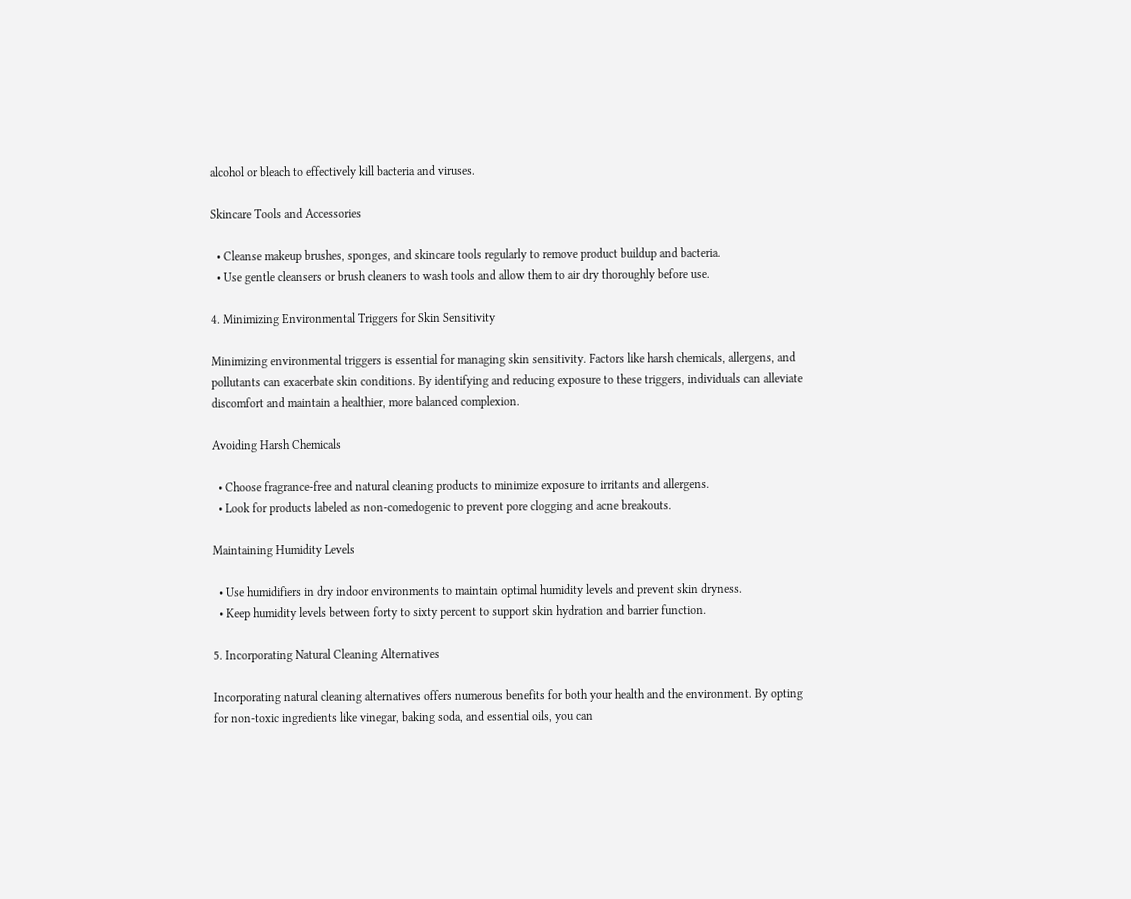alcohol or bleach to effectively kill bacteria and viruses.

Skincare Tools and Accessories

  • Cleanse makeup brushes, sponges, and skincare tools regularly to remove product buildup and bacteria.
  • Use gentle cleansers or brush cleaners to wash tools and allow them to air dry thoroughly before use.

4. Minimizing Environmental Triggers for Skin Sensitivity

Minimizing environmental triggers is essential for managing skin sensitivity. Factors like harsh chemicals, allergens, and pollutants can exacerbate skin conditions. By identifying and reducing exposure to these triggers, individuals can alleviate discomfort and maintain a healthier, more balanced complexion.

Avoiding Harsh Chemicals

  • Choose fragrance-free and natural cleaning products to minimize exposure to irritants and allergens.
  • Look for products labeled as non-comedogenic to prevent pore clogging and acne breakouts.

Maintaining Humidity Levels

  • Use humidifiers in dry indoor environments to maintain optimal humidity levels and prevent skin dryness.
  • Keep humidity levels between forty to sixty percent to support skin hydration and barrier function.

5. Incorporating Natural Cleaning Alternatives

Incorporating natural cleaning alternatives offers numerous benefits for both your health and the environment. By opting for non-toxic ingredients like vinegar, baking soda, and essential oils, you can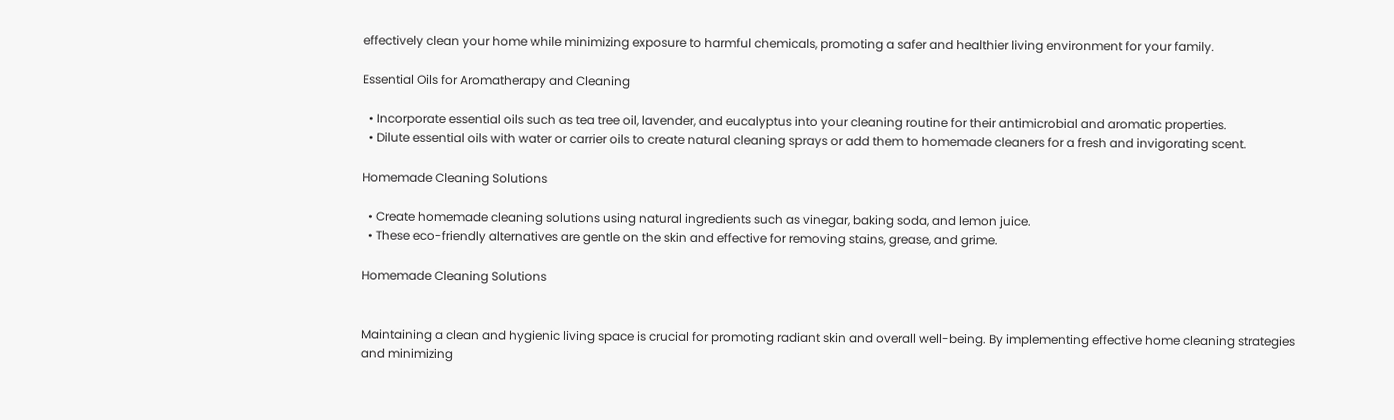effectively clean your home while minimizing exposure to harmful chemicals, promoting a safer and healthier living environment for your family.

Essential Oils for Aromatherapy and Cleaning

  • Incorporate essential oils such as tea tree oil, lavender, and eucalyptus into your cleaning routine for their antimicrobial and aromatic properties.
  • Dilute essential oils with water or carrier oils to create natural cleaning sprays or add them to homemade cleaners for a fresh and invigorating scent.

Homemade Cleaning Solutions

  • Create homemade cleaning solutions using natural ingredients such as vinegar, baking soda, and lemon juice.
  • These eco-friendly alternatives are gentle on the skin and effective for removing stains, grease, and grime.

Homemade Cleaning Solutions


Maintaining a clean and hygienic living space is crucial for promoting radiant skin and overall well-being. By implementing effective home cleaning strategies and minimizing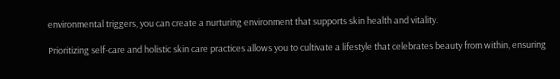environmental triggers, you can create a nurturing environment that supports skin health and vitality.

Prioritizing self-care and holistic skin care practices allows you to cultivate a lifestyle that celebrates beauty from within, ensuring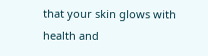that your skin glows with health and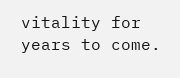vitality for years to come.